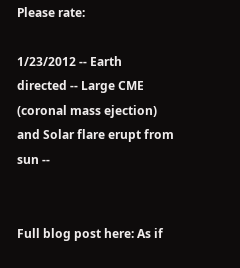Please rate:

1/23/2012 -- Earth directed -- Large CME (coronal mass ejection) and Solar flare erupt from sun --


Full blog post here: As if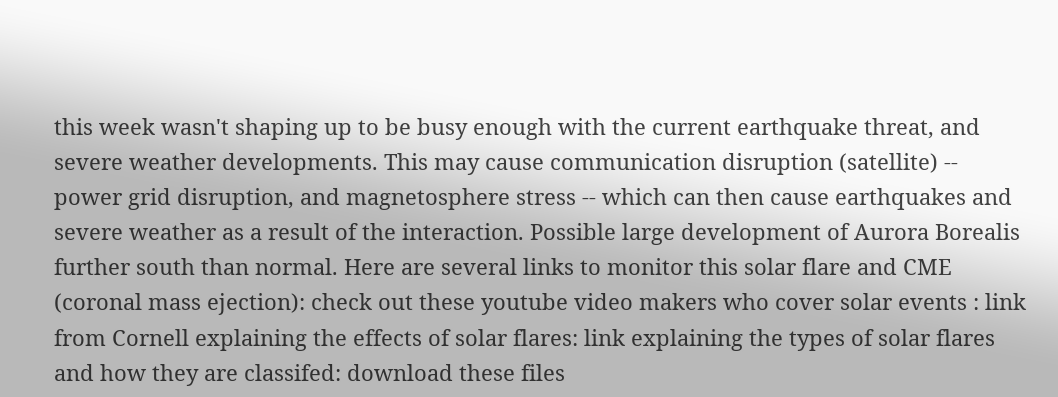this week wasn't shaping up to be busy enough with the current earthquake threat, and severe weather developments. This may cause communication disruption (satellite) -- power grid disruption, and magnetosphere stress -- which can then cause earthquakes and severe weather as a result of the interaction. Possible large development of Aurora Borealis further south than normal. Here are several links to monitor this solar flare and CME (coronal mass ejection): check out these youtube video makers who cover solar events : link from Cornell explaining the effects of solar flares: link explaining the types of solar flares and how they are classifed: download these files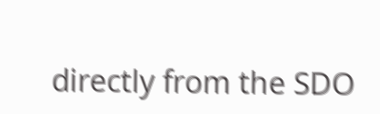directly from the SDO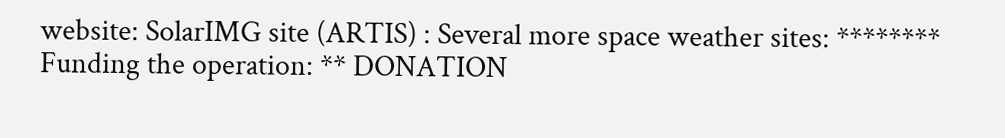website: SolarIMG site (ARTIS) : Several more space weather sites: ******** Funding the operation: ** DONATION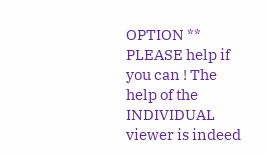OPTION ** PLEASE help if you can ! The help of the INDIVIDUAL viewer is indeed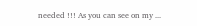needed !!! As you can see on my ...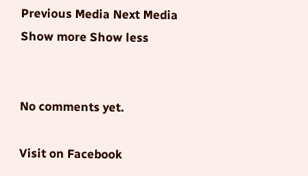Previous Media Next Media
Show more Show less


No comments yet.

Visit on Facebook